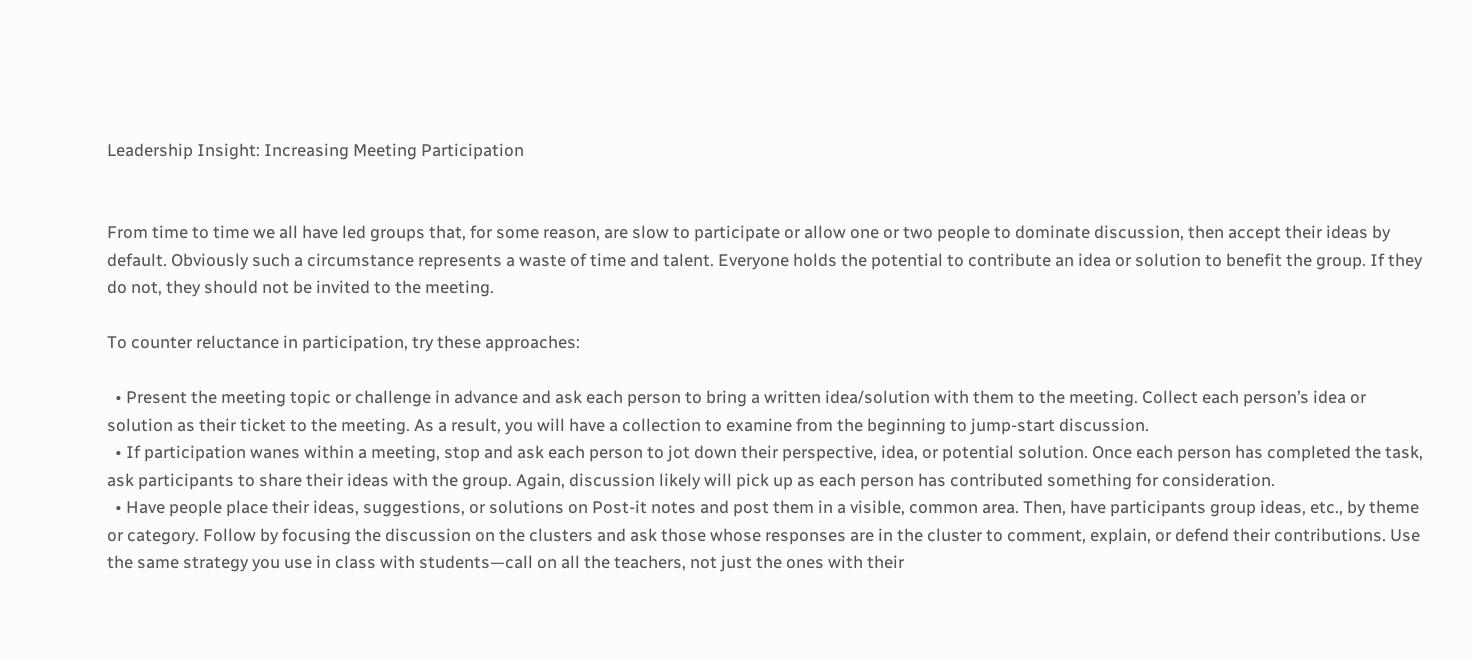Leadership Insight: Increasing Meeting Participation


From time to time we all have led groups that, for some reason, are slow to participate or allow one or two people to dominate discussion, then accept their ideas by default. Obviously such a circumstance represents a waste of time and talent. Everyone holds the potential to contribute an idea or solution to benefit the group. If they do not, they should not be invited to the meeting.

To counter reluctance in participation, try these approaches:

  • Present the meeting topic or challenge in advance and ask each person to bring a written idea/solution with them to the meeting. Collect each person’s idea or solution as their ticket to the meeting. As a result, you will have a collection to examine from the beginning to jump-start discussion.
  • If participation wanes within a meeting, stop and ask each person to jot down their perspective, idea, or potential solution. Once each person has completed the task, ask participants to share their ideas with the group. Again, discussion likely will pick up as each person has contributed something for consideration.
  • Have people place their ideas, suggestions, or solutions on Post-it notes and post them in a visible, common area. Then, have participants group ideas, etc., by theme or category. Follow by focusing the discussion on the clusters and ask those whose responses are in the cluster to comment, explain, or defend their contributions. Use the same strategy you use in class with students—call on all the teachers, not just the ones with their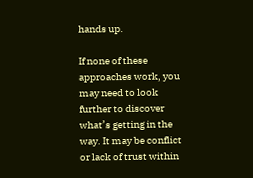hands up.

If none of these approaches work, you may need to look further to discover what’s getting in the way. It may be conflict or lack of trust within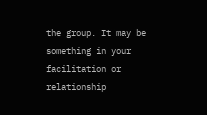the group. It may be something in your facilitation or relationship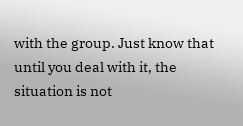with the group. Just know that until you deal with it, the situation is not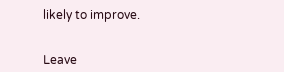likely to improve.


Leave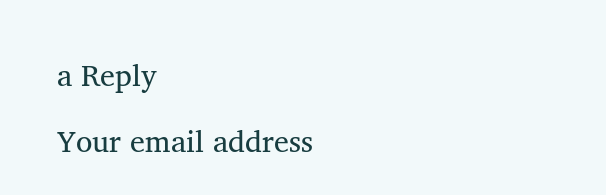a Reply

Your email address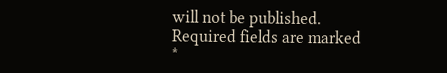will not be published. Required fields are marked *